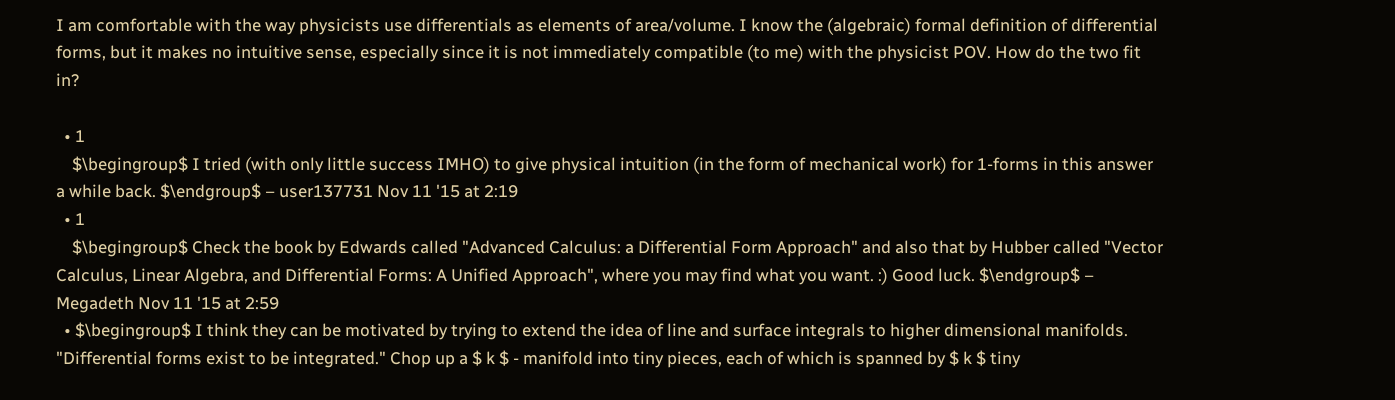I am comfortable with the way physicists use differentials as elements of area/volume. I know the (algebraic) formal definition of differential forms, but it makes no intuitive sense, especially since it is not immediately compatible (to me) with the physicist POV. How do the two fit in?

  • 1
    $\begingroup$ I tried (with only little success IMHO) to give physical intuition (in the form of mechanical work) for 1-forms in this answer a while back. $\endgroup$ – user137731 Nov 11 '15 at 2:19
  • 1
    $\begingroup$ Check the book by Edwards called "Advanced Calculus: a Differential Form Approach" and also that by Hubber called "Vector Calculus, Linear Algebra, and Differential Forms: A Unified Approach", where you may find what you want. :) Good luck. $\endgroup$ – Megadeth Nov 11 '15 at 2:59
  • $\begingroup$ I think they can be motivated by trying to extend the idea of line and surface integrals to higher dimensional manifolds. "Differential forms exist to be integrated." Chop up a $ k $ - manifold into tiny pieces, each of which is spanned by $ k $ tiny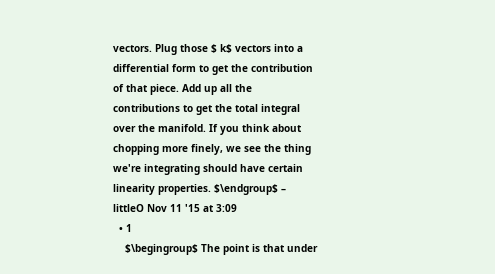vectors. Plug those $ k$ vectors into a differential form to get the contribution of that piece. Add up all the contributions to get the total integral over the manifold. If you think about chopping more finely, we see the thing we're integrating should have certain linearity properties. $\endgroup$ – littleO Nov 11 '15 at 3:09
  • 1
    $\begingroup$ The point is that under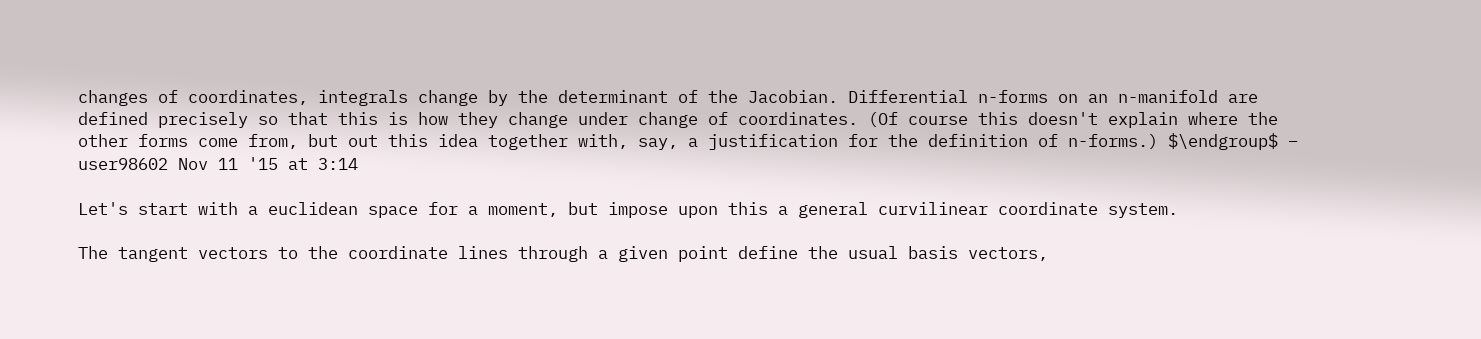changes of coordinates, integrals change by the determinant of the Jacobian. Differential n-forms on an n-manifold are defined precisely so that this is how they change under change of coordinates. (Of course this doesn't explain where the other forms come from, but out this idea together with, say, a justification for the definition of n-forms.) $\endgroup$ – user98602 Nov 11 '15 at 3:14

Let's start with a euclidean space for a moment, but impose upon this a general curvilinear coordinate system.

The tangent vectors to the coordinate lines through a given point define the usual basis vectors,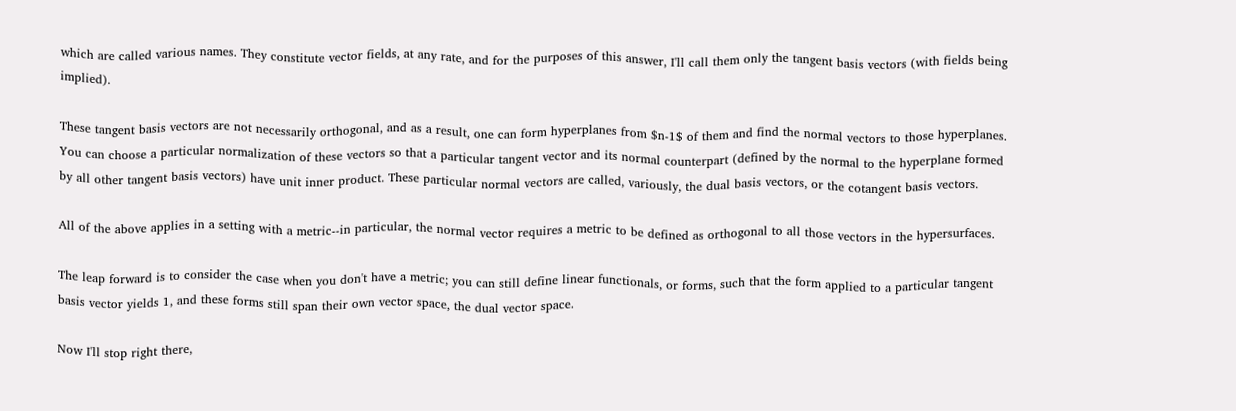which are called various names. They constitute vector fields, at any rate, and for the purposes of this answer, I'll call them only the tangent basis vectors (with fields being implied).

These tangent basis vectors are not necessarily orthogonal, and as a result, one can form hyperplanes from $n-1$ of them and find the normal vectors to those hyperplanes. You can choose a particular normalization of these vectors so that a particular tangent vector and its normal counterpart (defined by the normal to the hyperplane formed by all other tangent basis vectors) have unit inner product. These particular normal vectors are called, variously, the dual basis vectors, or the cotangent basis vectors.

All of the above applies in a setting with a metric--in particular, the normal vector requires a metric to be defined as orthogonal to all those vectors in the hypersurfaces.

The leap forward is to consider the case when you don't have a metric; you can still define linear functionals, or forms, such that the form applied to a particular tangent basis vector yields 1, and these forms still span their own vector space, the dual vector space.

Now I'll stop right there,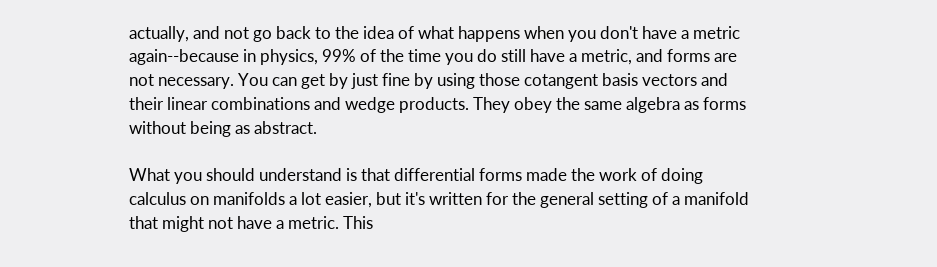actually, and not go back to the idea of what happens when you don't have a metric again--because in physics, 99% of the time you do still have a metric, and forms are not necessary. You can get by just fine by using those cotangent basis vectors and their linear combinations and wedge products. They obey the same algebra as forms without being as abstract.

What you should understand is that differential forms made the work of doing calculus on manifolds a lot easier, but it's written for the general setting of a manifold that might not have a metric. This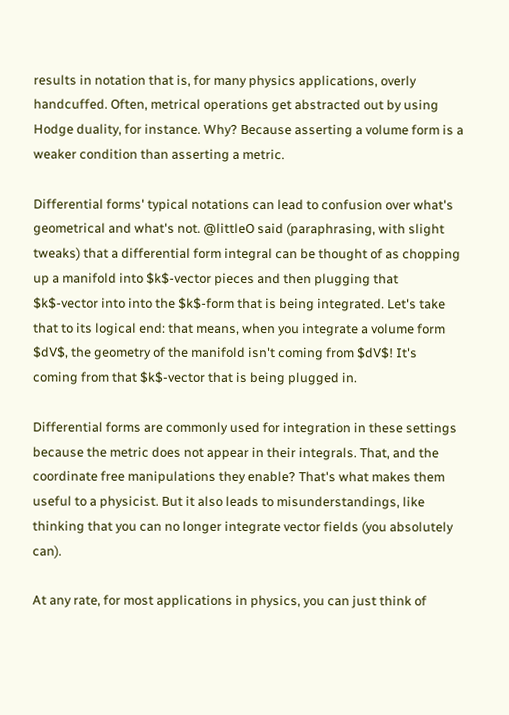results in notation that is, for many physics applications, overly handcuffed. Often, metrical operations get abstracted out by using Hodge duality, for instance. Why? Because asserting a volume form is a weaker condition than asserting a metric.

Differential forms' typical notations can lead to confusion over what's geometrical and what's not. @littleO said (paraphrasing, with slight tweaks) that a differential form integral can be thought of as chopping up a manifold into $k$-vector pieces and then plugging that $k$-vector into into the $k$-form that is being integrated. Let's take that to its logical end: that means, when you integrate a volume form $dV$, the geometry of the manifold isn't coming from $dV$! It's coming from that $k$-vector that is being plugged in.

Differential forms are commonly used for integration in these settings because the metric does not appear in their integrals. That, and the coordinate free manipulations they enable? That's what makes them useful to a physicist. But it also leads to misunderstandings, like thinking that you can no longer integrate vector fields (you absolutely can).

At any rate, for most applications in physics, you can just think of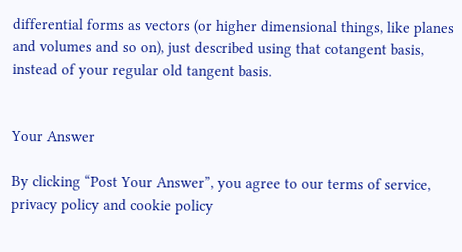differential forms as vectors (or higher dimensional things, like planes and volumes and so on), just described using that cotangent basis, instead of your regular old tangent basis.


Your Answer

By clicking “Post Your Answer”, you agree to our terms of service, privacy policy and cookie policy